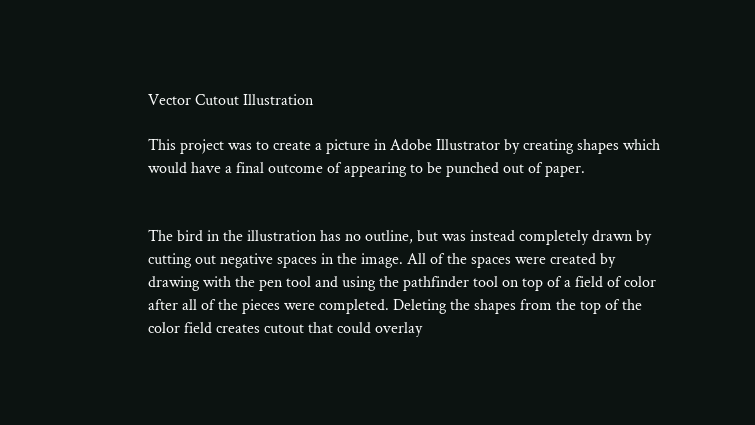Vector Cutout Illustration

This project was to create a picture in Adobe Illustrator by creating shapes which would have a final outcome of appearing to be punched out of paper.


The bird in the illustration has no outline, but was instead completely drawn by cutting out negative spaces in the image. All of the spaces were created by drawing with the pen tool and using the pathfinder tool on top of a field of color after all of the pieces were completed. Deleting the shapes from the top of the color field creates cutout that could overlay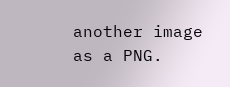another image as a PNG.